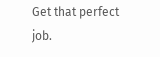Get that perfect job.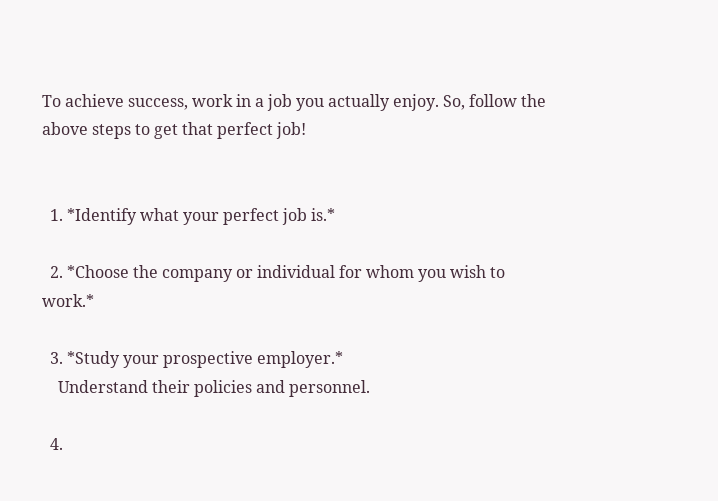To achieve success, work in a job you actually enjoy. So, follow the above steps to get that perfect job!


  1. *Identify what your perfect job is.*

  2. *Choose the company or individual for whom you wish to work.*

  3. *Study your prospective employer.*
    Understand their policies and personnel.

  4.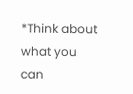*Think about what you can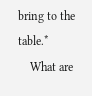bring to the table.*
    What are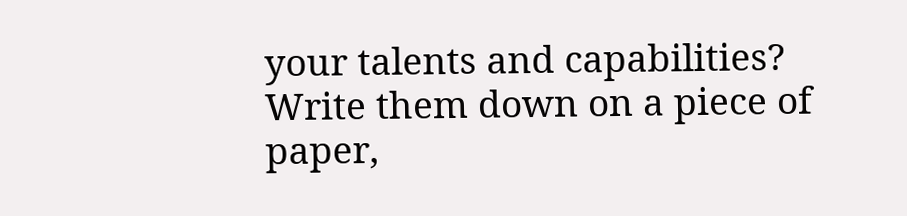your talents and capabilities? Write them down on a piece of paper,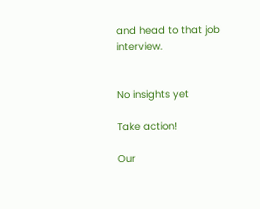and head to that job interview.


No insights yet

Take action!

Our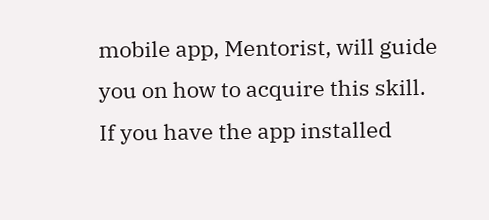mobile app, Mentorist, will guide you on how to acquire this skill.
If you have the app installed